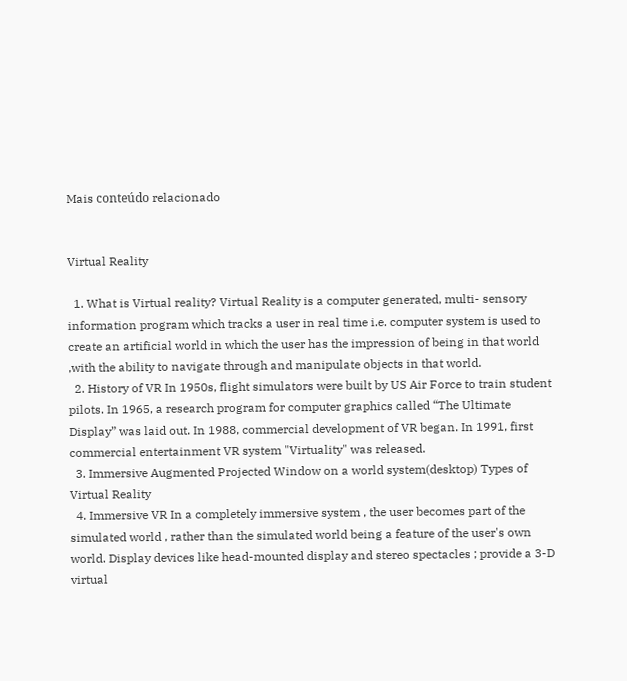Mais conteúdo relacionado


Virtual Reality

  1. What is Virtual reality? Virtual Reality is a computer generated, multi- sensory information program which tracks a user in real time i.e. computer system is used to create an artificial world in which the user has the impression of being in that world ,with the ability to navigate through and manipulate objects in that world.
  2. History of VR In 1950s, flight simulators were built by US Air Force to train student pilots. In 1965, a research program for computer graphics called “The Ultimate Display” was laid out. In 1988, commercial development of VR began. In 1991, first commercial entertainment VR system "Virtuality" was released.
  3. Immersive Augmented Projected Window on a world system(desktop) Types of Virtual Reality
  4. Immersive VR In a completely immersive system , the user becomes part of the simulated world , rather than the simulated world being a feature of the user's own world. Display devices like head-mounted display and stereo spectacles ; provide a 3-D virtual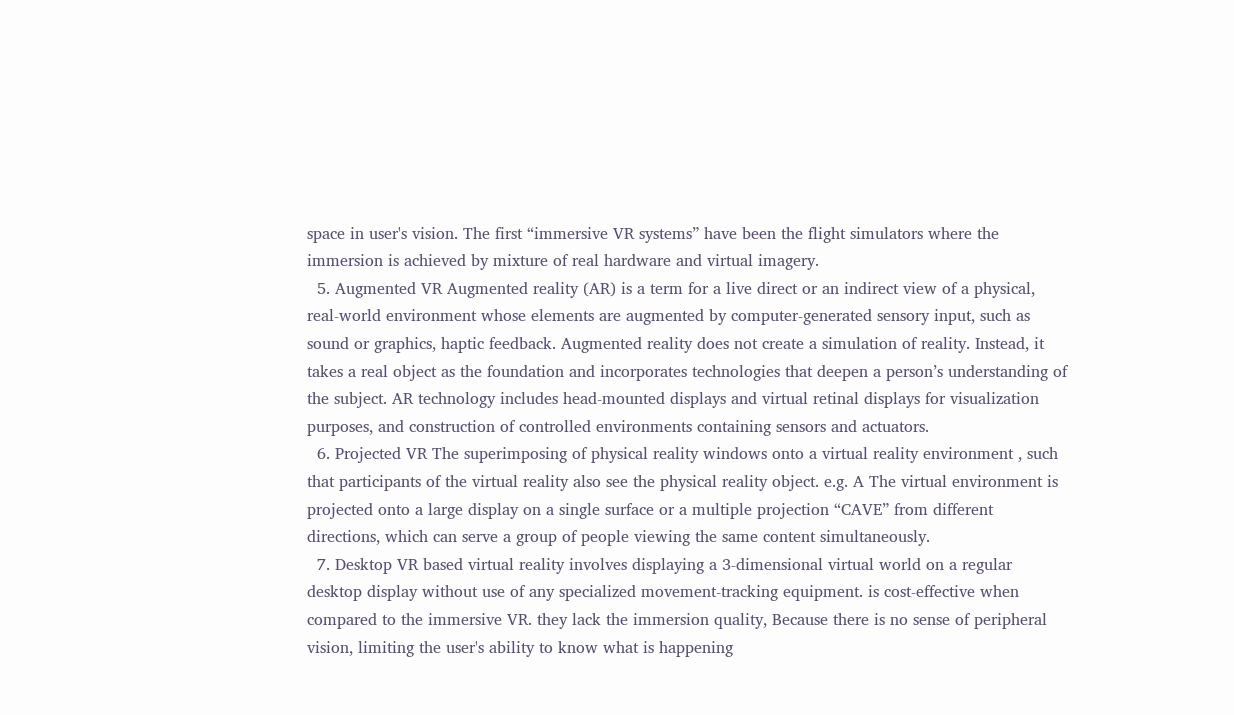space in user's vision. The first “immersive VR systems” have been the flight simulators where the immersion is achieved by mixture of real hardware and virtual imagery.
  5. Augmented VR Augmented reality (AR) is a term for a live direct or an indirect view of a physical, real-world environment whose elements are augmented by computer-generated sensory input, such as sound or graphics, haptic feedback. Augmented reality does not create a simulation of reality. Instead, it takes a real object as the foundation and incorporates technologies that deepen a person’s understanding of the subject. AR technology includes head-mounted displays and virtual retinal displays for visualization purposes, and construction of controlled environments containing sensors and actuators.
  6. Projected VR The superimposing of physical reality windows onto a virtual reality environment , such that participants of the virtual reality also see the physical reality object. e.g. A The virtual environment is projected onto a large display on a single surface or a multiple projection “CAVE” from different directions, which can serve a group of people viewing the same content simultaneously.
  7. Desktop VR based virtual reality involves displaying a 3-dimensional virtual world on a regular desktop display without use of any specialized movement-tracking equipment. is cost-effective when compared to the immersive VR. they lack the immersion quality, Because there is no sense of peripheral vision, limiting the user's ability to know what is happening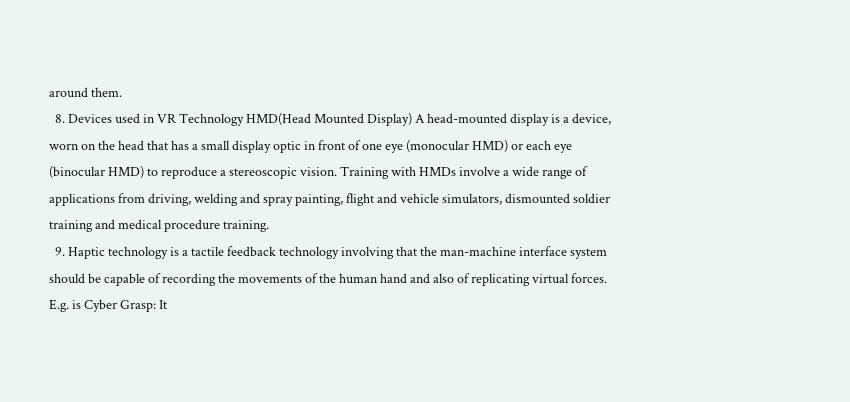around them.
  8. Devices used in VR Technology HMD(Head Mounted Display) A head-mounted display is a device, worn on the head that has a small display optic in front of one eye (monocular HMD) or each eye (binocular HMD) to reproduce a stereoscopic vision. Training with HMDs involve a wide range of applications from driving, welding and spray painting, flight and vehicle simulators, dismounted soldier training and medical procedure training.
  9. Haptic technology is a tactile feedback technology involving that the man-machine interface system should be capable of recording the movements of the human hand and also of replicating virtual forces. E.g. is Cyber Grasp: It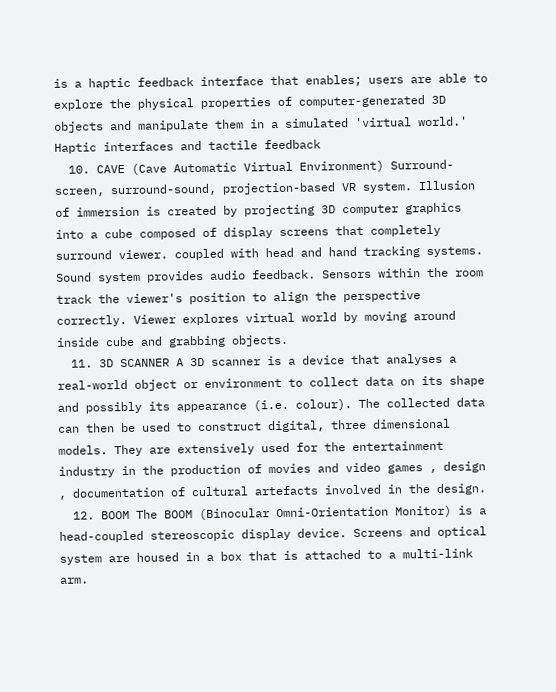is a haptic feedback interface that enables; users are able to explore the physical properties of computer-generated 3D objects and manipulate them in a simulated 'virtual world.' Haptic interfaces and tactile feedback
  10. CAVE (Cave Automatic Virtual Environment) Surround-screen, surround-sound, projection-based VR system. Illusion of immersion is created by projecting 3D computer graphics into a cube composed of display screens that completely surround viewer. coupled with head and hand tracking systems. Sound system provides audio feedback. Sensors within the room track the viewer's position to align the perspective correctly. Viewer explores virtual world by moving around inside cube and grabbing objects.
  11. 3D SCANNER A 3D scanner is a device that analyses a real-world object or environment to collect data on its shape and possibly its appearance (i.e. colour). The collected data can then be used to construct digital, three dimensional models. They are extensively used for the entertainment industry in the production of movies and video games , design , documentation of cultural artefacts involved in the design.
  12. BOOM The BOOM (Binocular Omni-Orientation Monitor) is a head-coupled stereoscopic display device. Screens and optical system are housed in a box that is attached to a multi-link arm.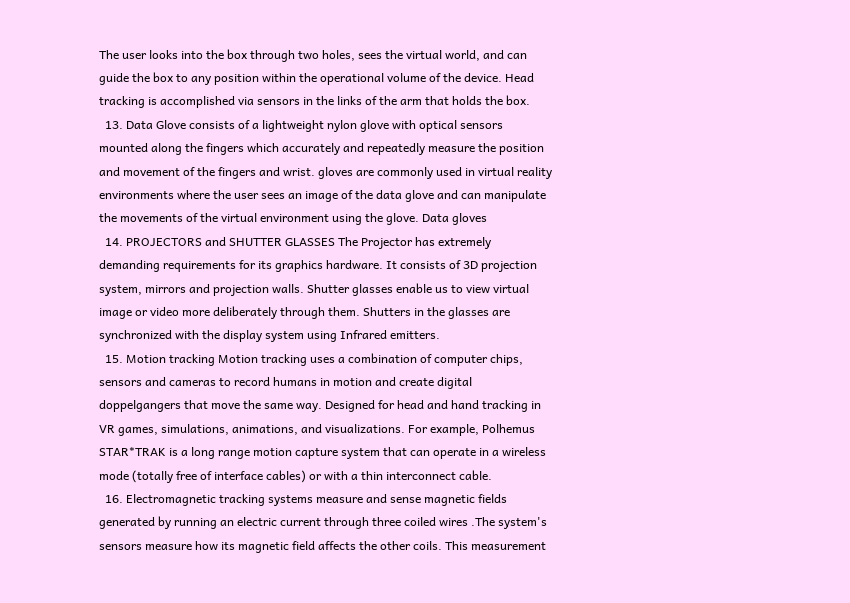The user looks into the box through two holes, sees the virtual world, and can guide the box to any position within the operational volume of the device. Head tracking is accomplished via sensors in the links of the arm that holds the box.
  13. Data Glove consists of a lightweight nylon glove with optical sensors mounted along the fingers which accurately and repeatedly measure the position and movement of the fingers and wrist. gloves are commonly used in virtual reality environments where the user sees an image of the data glove and can manipulate the movements of the virtual environment using the glove. Data gloves
  14. PROJECTORS and SHUTTER GLASSES The Projector has extremely demanding requirements for its graphics hardware. It consists of 3D projection system, mirrors and projection walls. Shutter glasses enable us to view virtual image or video more deliberately through them. Shutters in the glasses are synchronized with the display system using Infrared emitters.
  15. Motion tracking Motion tracking uses a combination of computer chips, sensors and cameras to record humans in motion and create digital doppelgangers that move the same way. Designed for head and hand tracking in VR games, simulations, animations, and visualizations. For example, Polhemus STAR*TRAK is a long range motion capture system that can operate in a wireless mode (totally free of interface cables) or with a thin interconnect cable.
  16. Electromagnetic tracking systems measure and sense magnetic fields generated by running an electric current through three coiled wires .The system's sensors measure how its magnetic field affects the other coils. This measurement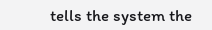tells the system the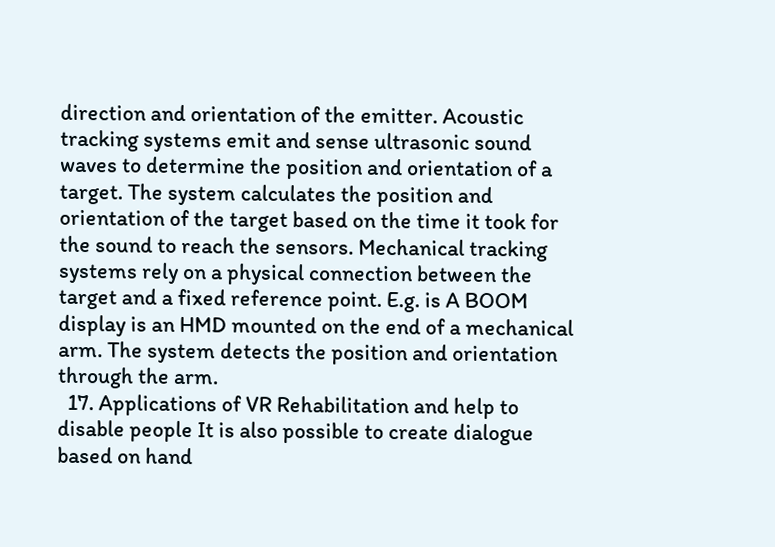direction and orientation of the emitter. Acoustic tracking systems emit and sense ultrasonic sound waves to determine the position and orientation of a target. The system calculates the position and orientation of the target based on the time it took for the sound to reach the sensors. Mechanical tracking systems rely on a physical connection between the target and a fixed reference point. E.g. is A BOOM display is an HMD mounted on the end of a mechanical arm. The system detects the position and orientation through the arm.
  17. Applications of VR Rehabilitation and help to disable people It is also possible to create dialogue based on hand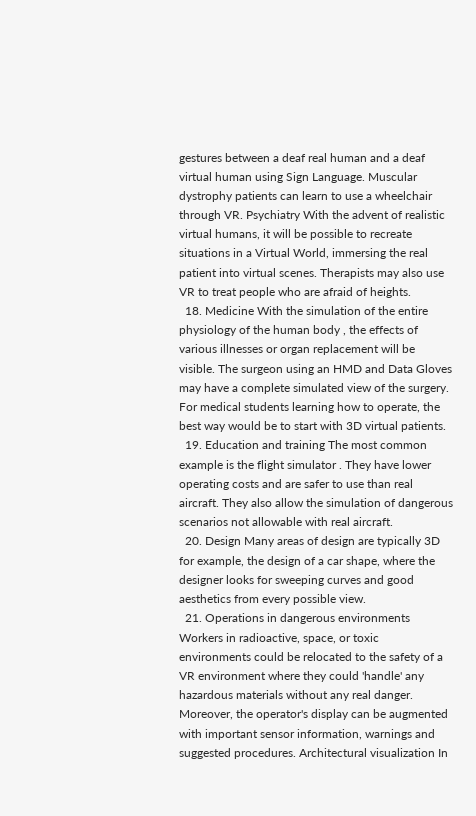gestures between a deaf real human and a deaf virtual human using Sign Language. Muscular dystrophy patients can learn to use a wheelchair through VR. Psychiatry With the advent of realistic virtual humans, it will be possible to recreate situations in a Virtual World, immersing the real patient into virtual scenes. Therapists may also use VR to treat people who are afraid of heights.
  18. Medicine With the simulation of the entire physiology of the human body , the effects of various illnesses or organ replacement will be visible. The surgeon using an HMD and Data Gloves may have a complete simulated view of the surgery. For medical students learning how to operate, the best way would be to start with 3D virtual patients.
  19. Education and training The most common example is the flight simulator . They have lower operating costs and are safer to use than real aircraft. They also allow the simulation of dangerous scenarios not allowable with real aircraft.
  20. Design Many areas of design are typically 3D for example, the design of a car shape, where the designer looks for sweeping curves and good aesthetics from every possible view.
  21. Operations in dangerous environments Workers in radioactive, space, or toxic environments could be relocated to the safety of a VR environment where they could 'handle' any hazardous materials without any real danger. Moreover, the operator's display can be augmented with important sensor information, warnings and suggested procedures. Architectural visualization In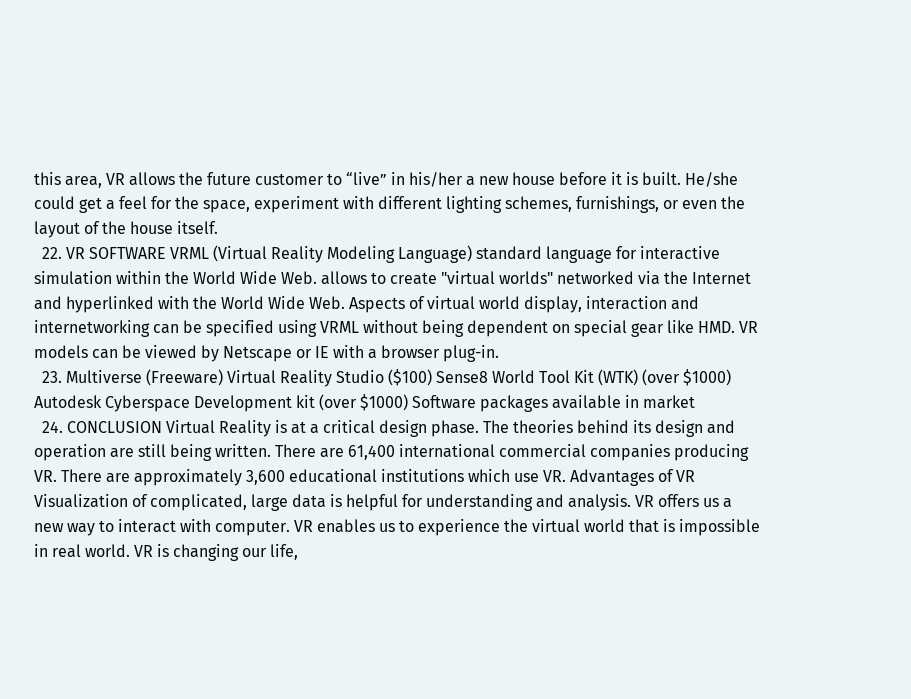this area, VR allows the future customer to “live” in his/her a new house before it is built. He/she could get a feel for the space, experiment with different lighting schemes, furnishings, or even the layout of the house itself.
  22. VR SOFTWARE VRML (Virtual Reality Modeling Language) standard language for interactive simulation within the World Wide Web. allows to create "virtual worlds" networked via the Internet and hyperlinked with the World Wide Web. Aspects of virtual world display, interaction and internetworking can be specified using VRML without being dependent on special gear like HMD. VR models can be viewed by Netscape or IE with a browser plug-in.
  23. Multiverse (Freeware) Virtual Reality Studio ($100) Sense8 World Tool Kit (WTK) (over $1000) Autodesk Cyberspace Development kit (over $1000) Software packages available in market
  24. CONCLUSION Virtual Reality is at a critical design phase. The theories behind its design and operation are still being written. There are 61,400 international commercial companies producing VR. There are approximately 3,600 educational institutions which use VR. Advantages of VR Visualization of complicated, large data is helpful for understanding and analysis. VR offers us a new way to interact with computer. VR enables us to experience the virtual world that is impossible in real world. VR is changing our life,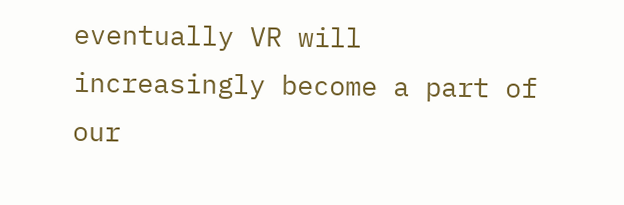eventually VR will increasingly become a part of our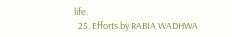life.
  25. Efforts by RABIA WADHWA